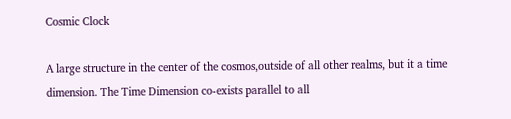Cosmic Clock

A large structure in the center of the cosmos,outside of all other realms, but it a time dimension. The Time Dimension co-exists parallel to all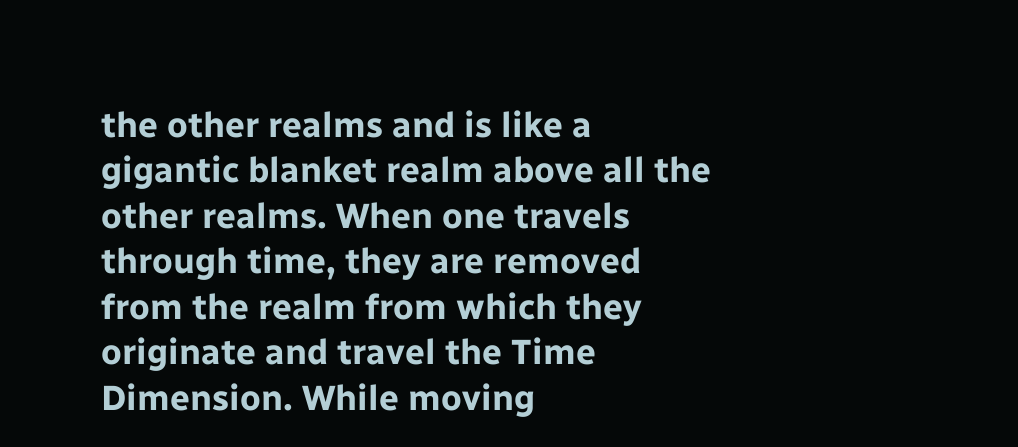the other realms and is like a gigantic blanket realm above all the other realms. When one travels through time, they are removed from the realm from which they originate and travel the Time Dimension. While moving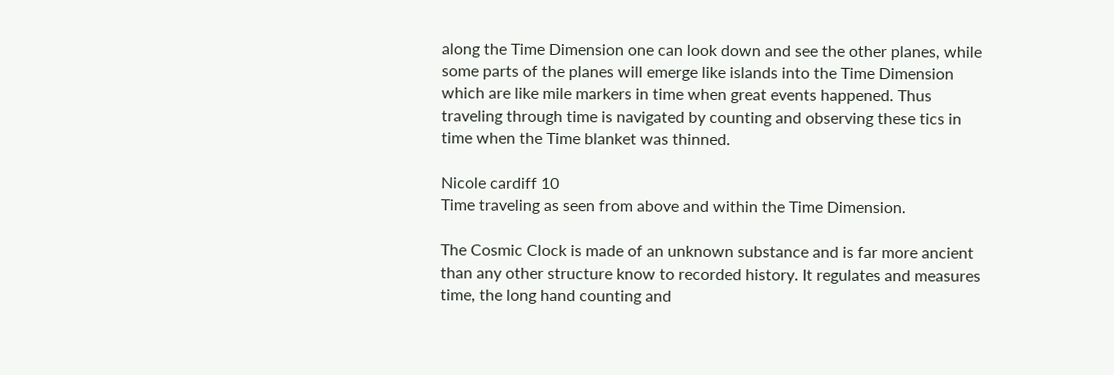along the Time Dimension one can look down and see the other planes, while some parts of the planes will emerge like islands into the Time Dimension which are like mile markers in time when great events happened. Thus traveling through time is navigated by counting and observing these tics in time when the Time blanket was thinned.

Nicole cardiff 10
Time traveling as seen from above and within the Time Dimension.

The Cosmic Clock is made of an unknown substance and is far more ancient than any other structure know to recorded history. It regulates and measures time, the long hand counting and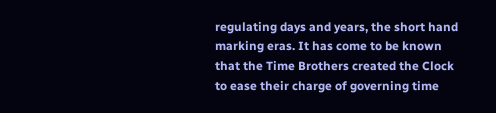regulating days and years, the short hand marking eras. It has come to be known that the Time Brothers created the Clock to ease their charge of governing time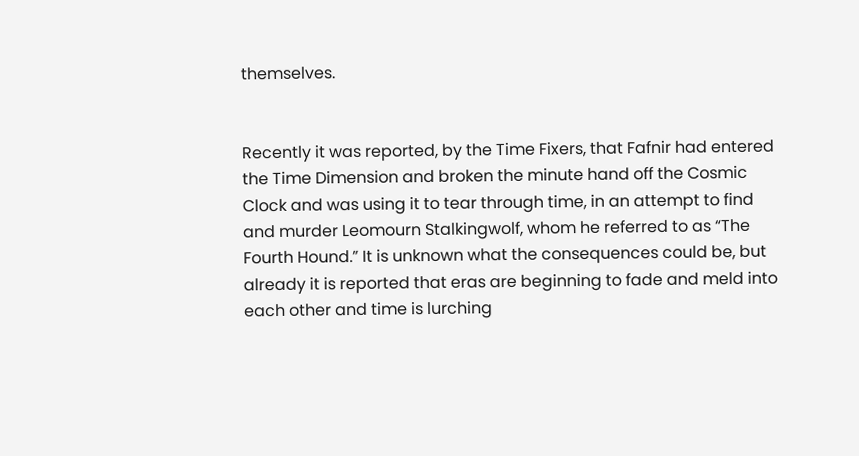themselves.


Recently it was reported, by the Time Fixers, that Fafnir had entered the Time Dimension and broken the minute hand off the Cosmic Clock and was using it to tear through time, in an attempt to find and murder Leomourn Stalkingwolf, whom he referred to as “The Fourth Hound.” It is unknown what the consequences could be, but already it is reported that eras are beginning to fade and meld into each other and time is lurching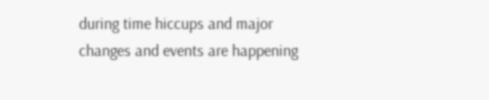during time hiccups and major changes and events are happening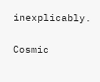inexplicably.

Cosmic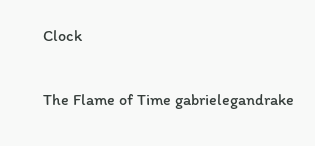Clock

The Flame of Time gabrielegandrake